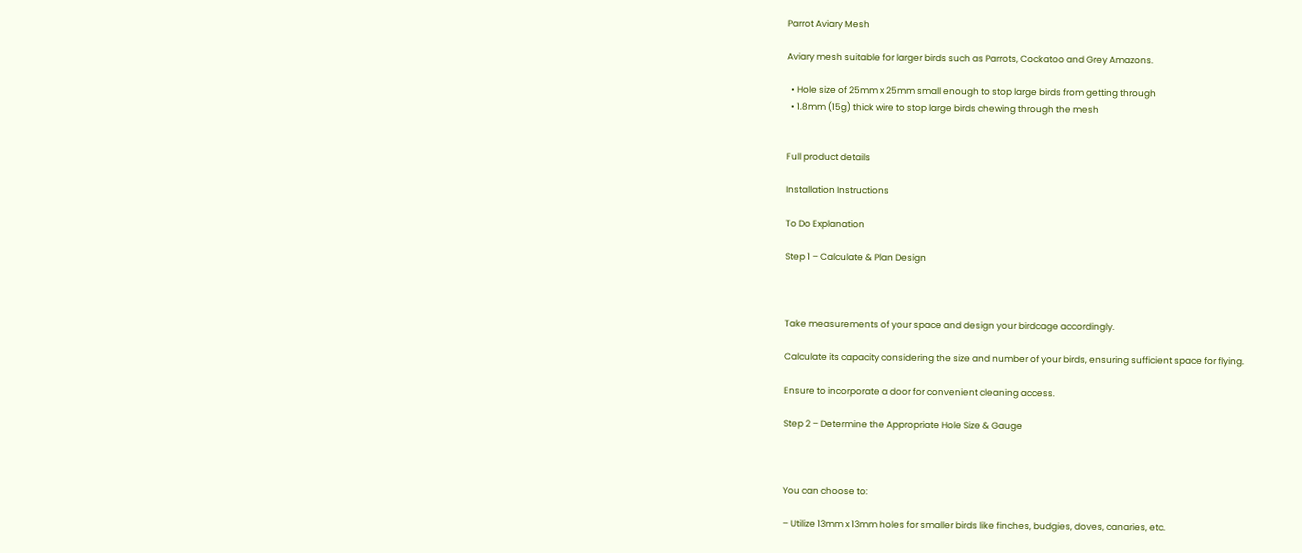Parrot Aviary Mesh

Aviary mesh suitable for larger birds such as Parrots, Cockatoo and Grey Amazons.

  • Hole size of 25mm x 25mm small enough to stop large birds from getting through
  • 1.8mm (15g) thick wire to stop large birds chewing through the mesh


Full product details

Installation Instructions

To Do Explanation

Step 1 – Calculate & Plan Design



Take measurements of your space and design your birdcage accordingly.

Calculate its capacity considering the size and number of your birds, ensuring sufficient space for flying.

Ensure to incorporate a door for convenient cleaning access.

Step 2 – Determine the Appropriate Hole Size & Gauge



You can choose to:

– Utilize 13mm x 13mm holes for smaller birds like finches, budgies, doves, canaries, etc.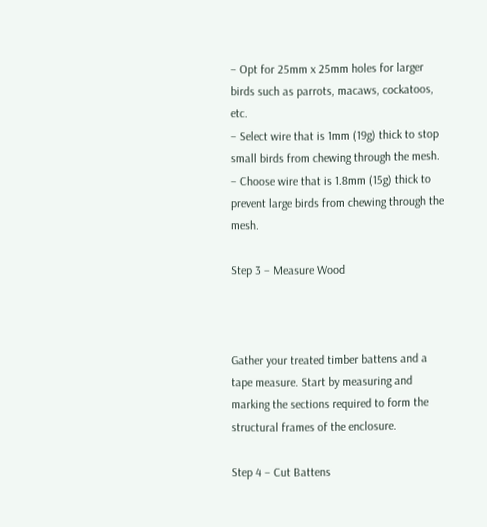– Opt for 25mm x 25mm holes for larger birds such as parrots, macaws, cockatoos, etc.
– Select wire that is 1mm (19g) thick to stop small birds from chewing through the mesh.
– Choose wire that is 1.8mm (15g) thick to prevent large birds from chewing through the mesh.

Step 3 – Measure Wood



Gather your treated timber battens and a tape measure. Start by measuring and marking the sections required to form the structural frames of the enclosure.

Step 4 – Cut Battens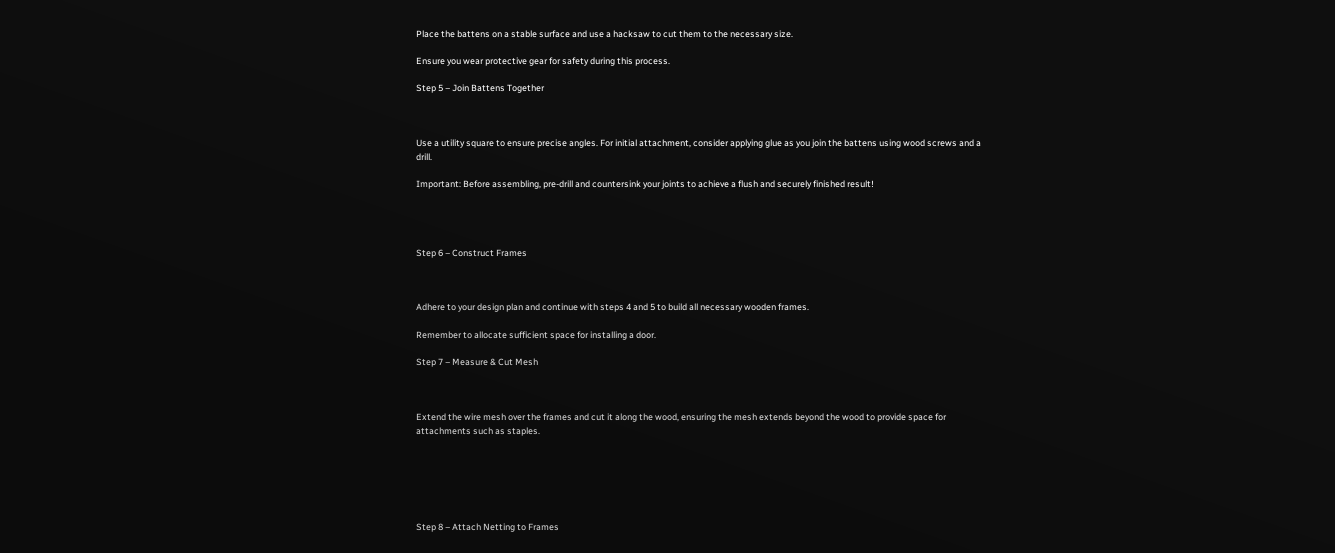Place the battens on a stable surface and use a hacksaw to cut them to the necessary size.

Ensure you wear protective gear for safety during this process.

Step 5 – Join Battens Together



Use a utility square to ensure precise angles. For initial attachment, consider applying glue as you join the battens using wood screws and a drill.

Important: Before assembling, pre-drill and countersink your joints to achieve a flush and securely finished result!




Step 6 – Construct Frames



Adhere to your design plan and continue with steps 4 and 5 to build all necessary wooden frames.

Remember to allocate sufficient space for installing a door.

Step 7 – Measure & Cut Mesh



Extend the wire mesh over the frames and cut it along the wood, ensuring the mesh extends beyond the wood to provide space for attachments such as staples.






Step 8 – Attach Netting to Frames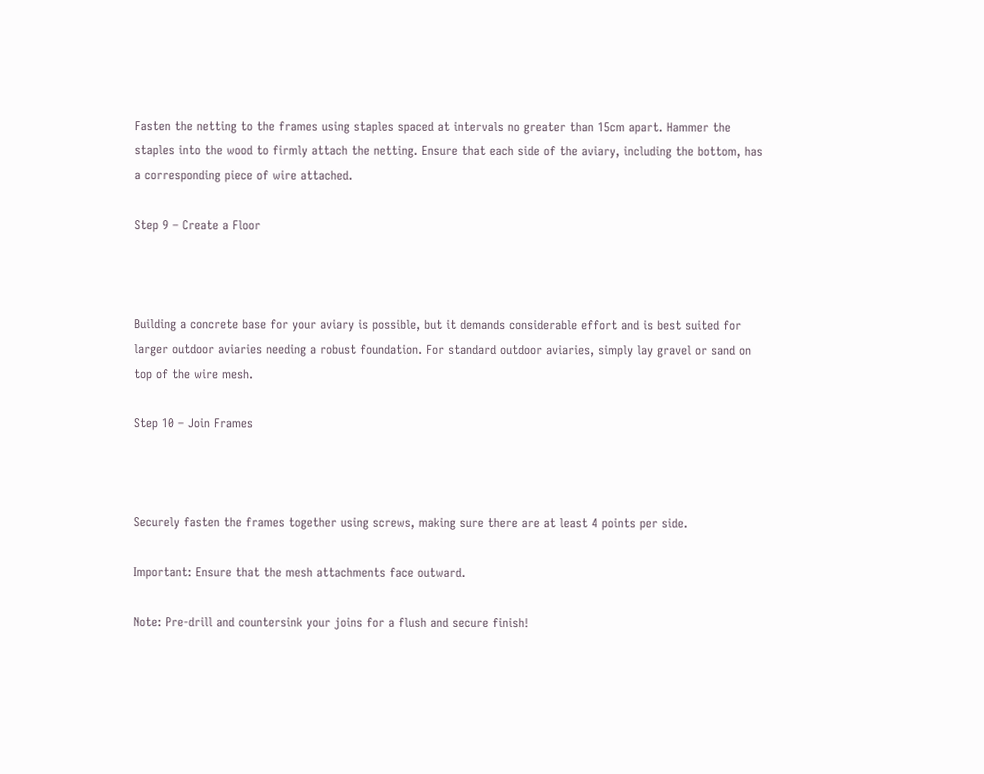Fasten the netting to the frames using staples spaced at intervals no greater than 15cm apart. Hammer the staples into the wood to firmly attach the netting. Ensure that each side of the aviary, including the bottom, has a corresponding piece of wire attached.

Step 9 – Create a Floor



Building a concrete base for your aviary is possible, but it demands considerable effort and is best suited for larger outdoor aviaries needing a robust foundation. For standard outdoor aviaries, simply lay gravel or sand on top of the wire mesh.

Step 10 – Join Frames



Securely fasten the frames together using screws, making sure there are at least 4 points per side.

Important: Ensure that the mesh attachments face outward.

Note: Pre-drill and countersink your joins for a flush and secure finish!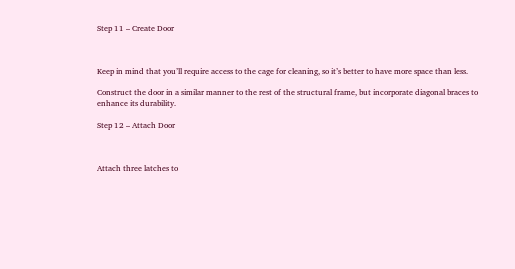Step 11 – Create Door



Keep in mind that you’ll require access to the cage for cleaning, so it’s better to have more space than less.

Construct the door in a similar manner to the rest of the structural frame, but incorporate diagonal braces to enhance its durability.

Step 12 – Attach Door



Attach three latches to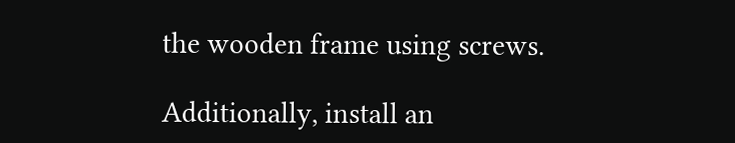the wooden frame using screws.

Additionally, install an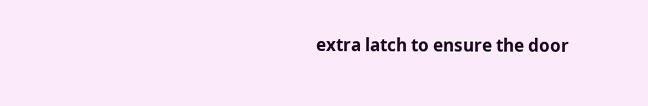extra latch to ensure the door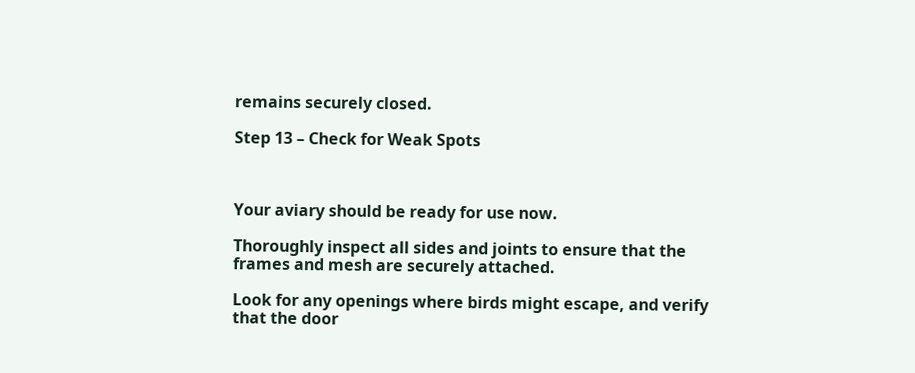remains securely closed.

Step 13 – Check for Weak Spots



Your aviary should be ready for use now.

Thoroughly inspect all sides and joints to ensure that the frames and mesh are securely attached.

Look for any openings where birds might escape, and verify that the door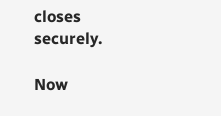closes securely.

Now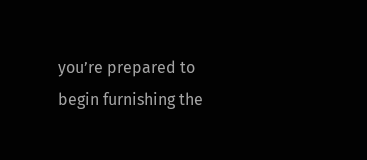you’re prepared to begin furnishing the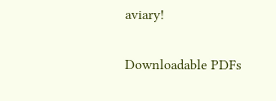aviary!

Downloadable PDFs